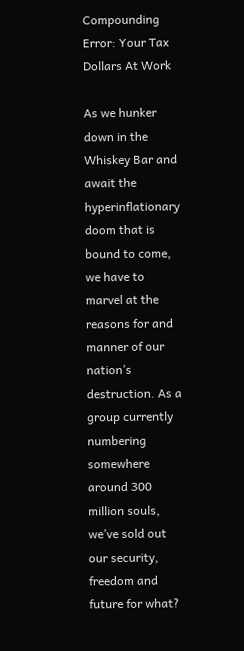Compounding Error: Your Tax Dollars At Work

As we hunker down in the Whiskey Bar and await the hyperinflationary doom that is bound to come, we have to marvel at the reasons for and manner of our nation’s destruction. As a group currently numbering somewhere around 300 million souls, we’ve sold out our security, freedom and future for what?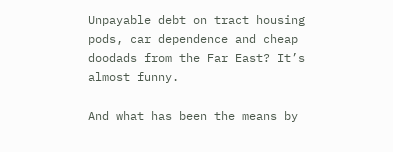Unpayable debt on tract housing pods, car dependence and cheap doodads from the Far East? It’s almost funny.

And what has been the means by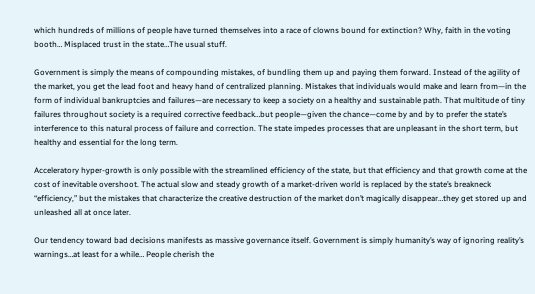which hundreds of millions of people have turned themselves into a race of clowns bound for extinction? Why, faith in the voting booth… Misplaced trust in the state…The usual stuff.

Government is simply the means of compounding mistakes, of bundling them up and paying them forward. Instead of the agility of the market, you get the lead foot and heavy hand of centralized planning. Mistakes that individuals would make and learn from—in the form of individual bankruptcies and failures—are necessary to keep a society on a healthy and sustainable path. That multitude of tiny failures throughout society is a required corrective feedback…but people—given the chance—come by and by to prefer the state’s interference to this natural process of failure and correction. The state impedes processes that are unpleasant in the short term, but healthy and essential for the long term.

Acceleratory hyper-growth is only possible with the streamlined efficiency of the state, but that efficiency and that growth come at the cost of inevitable overshoot. The actual slow and steady growth of a market-driven world is replaced by the state’s breakneck “efficiency,” but the mistakes that characterize the creative destruction of the market don’t magically disappear…they get stored up and unleashed all at once later.

Our tendency toward bad decisions manifests as massive governance itself. Government is simply humanity’s way of ignoring reality’s warnings…at least for a while… People cherish the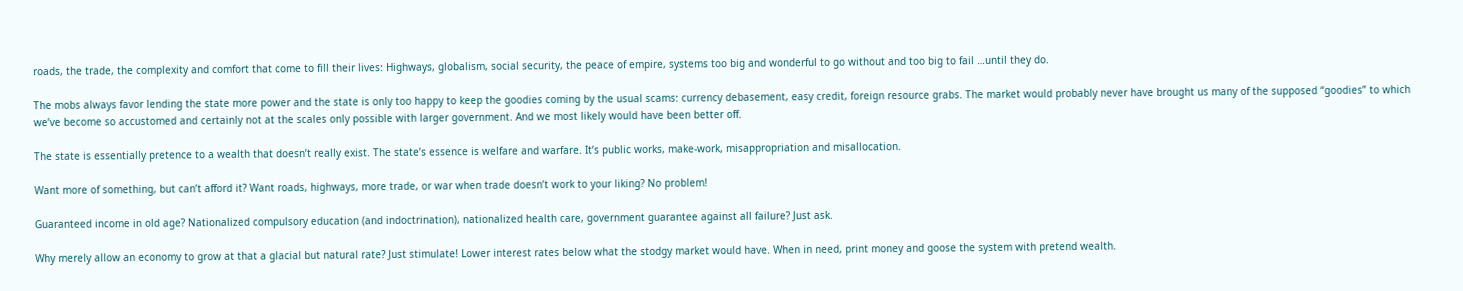roads, the trade, the complexity and comfort that come to fill their lives: Highways, globalism, social security, the peace of empire, systems too big and wonderful to go without and too big to fail …until they do.

The mobs always favor lending the state more power and the state is only too happy to keep the goodies coming by the usual scams: currency debasement, easy credit, foreign resource grabs. The market would probably never have brought us many of the supposed “goodies” to which we’ve become so accustomed and certainly not at the scales only possible with larger government. And we most likely would have been better off.

The state is essentially pretence to a wealth that doesn’t really exist. The state’s essence is welfare and warfare. It’s public works, make-work, misappropriation and misallocation.

Want more of something, but can’t afford it? Want roads, highways, more trade, or war when trade doesn’t work to your liking? No problem!

Guaranteed income in old age? Nationalized compulsory education (and indoctrination), nationalized health care, government guarantee against all failure? Just ask.

Why merely allow an economy to grow at that a glacial but natural rate? Just stimulate! Lower interest rates below what the stodgy market would have. When in need, print money and goose the system with pretend wealth.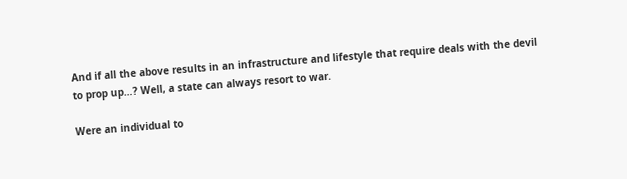And if all the above results in an infrastructure and lifestyle that require deals with the devil to prop up…? Well, a state can always resort to war.

Were an individual to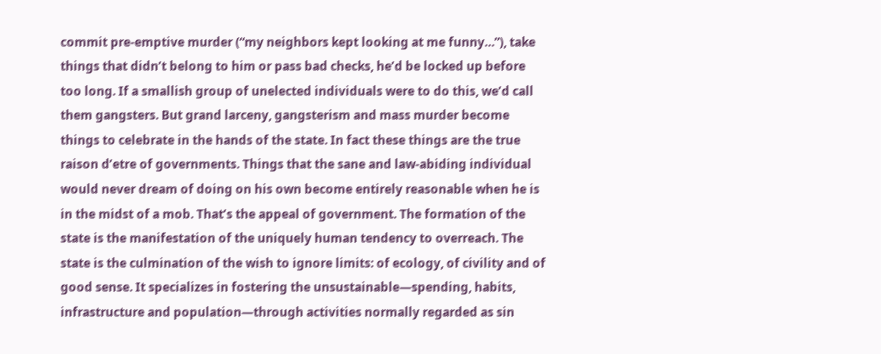commit pre-emptive murder (“my neighbors kept looking at me funny…”), take things that didn’t belong to him or pass bad checks, he’d be locked up before too long. If a smallish group of unelected individuals were to do this, we’d call them gangsters. But grand larceny, gangsterism and mass murder become things to celebrate in the hands of the state. In fact these things are the true raison d’etre of governments. Things that the sane and law-abiding individual would never dream of doing on his own become entirely reasonable when he is in the midst of a mob. That’s the appeal of government. The formation of the state is the manifestation of the uniquely human tendency to overreach. The state is the culmination of the wish to ignore limits: of ecology, of civility and of good sense. It specializes in fostering the unsustainable—spending, habits, infrastructure and population—through activities normally regarded as sin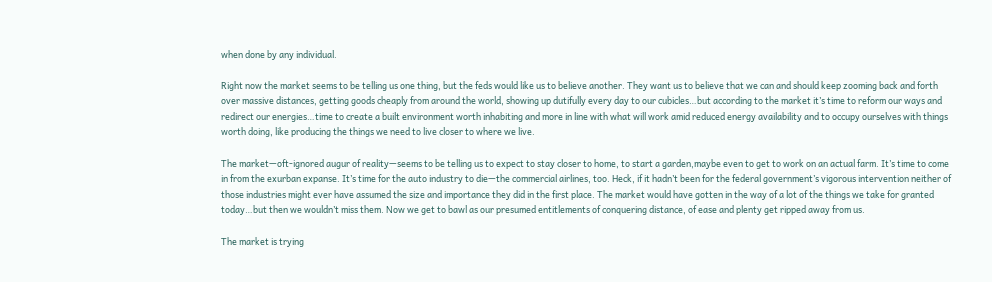when done by any individual.

Right now the market seems to be telling us one thing, but the feds would like us to believe another. They want us to believe that we can and should keep zooming back and forth over massive distances, getting goods cheaply from around the world, showing up dutifully every day to our cubicles…but according to the market it’s time to reform our ways and redirect our energies…time to create a built environment worth inhabiting and more in line with what will work amid reduced energy availability and to occupy ourselves with things worth doing, like producing the things we need to live closer to where we live.

The market—oft-ignored augur of reality—seems to be telling us to expect to stay closer to home, to start a garden,maybe even to get to work on an actual farm. It’s time to come in from the exurban expanse. It’s time for the auto industry to die—the commercial airlines, too. Heck, if it hadn’t been for the federal government’s vigorous intervention neither of those industries might ever have assumed the size and importance they did in the first place. The market would have gotten in the way of a lot of the things we take for granted today…but then we wouldn’t miss them. Now we get to bawl as our presumed entitlements of conquering distance, of ease and plenty get ripped away from us.

The market is trying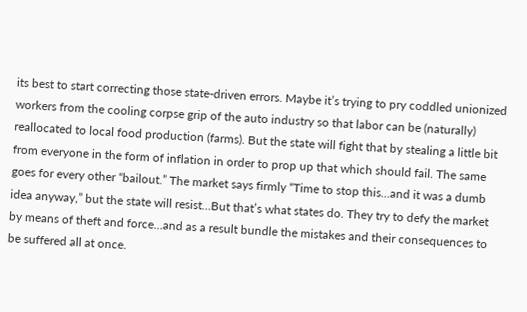its best to start correcting those state-driven errors. Maybe it’s trying to pry coddled unionized workers from the cooling corpse grip of the auto industry so that labor can be (naturally) reallocated to local food production (farms). But the state will fight that by stealing a little bit from everyone in the form of inflation in order to prop up that which should fail. The same goes for every other “bailout.” The market says firmly “Time to stop this…and it was a dumb idea anyway,” but the state will resist…But that’s what states do. They try to defy the market by means of theft and force…and as a result bundle the mistakes and their consequences to be suffered all at once.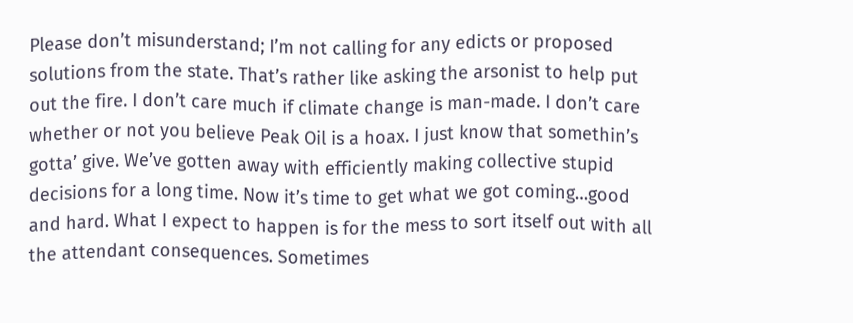Please don’t misunderstand; I’m not calling for any edicts or proposed solutions from the state. That’s rather like asking the arsonist to help put out the fire. I don’t care much if climate change is man-made. I don’t care whether or not you believe Peak Oil is a hoax. I just know that somethin’s gotta’ give. We’ve gotten away with efficiently making collective stupid decisions for a long time. Now it’s time to get what we got coming…good and hard. What I expect to happen is for the mess to sort itself out with all the attendant consequences. Sometimes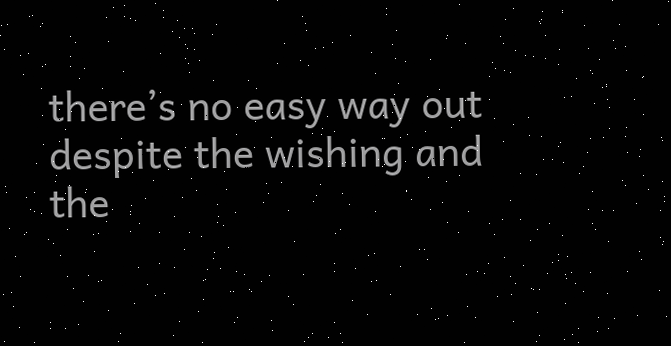there’s no easy way out despite the wishing and the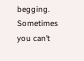begging. Sometimes you can’t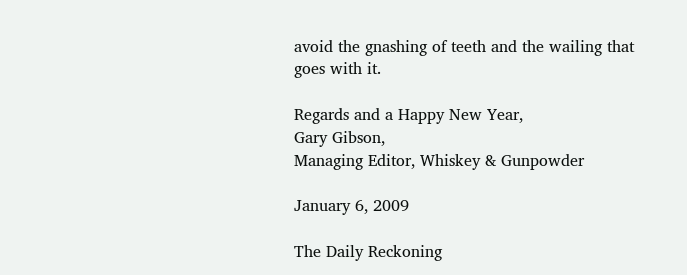avoid the gnashing of teeth and the wailing that goes with it.

Regards and a Happy New Year,
Gary Gibson,
Managing Editor, Whiskey & Gunpowder

January 6, 2009

The Daily Reckoning